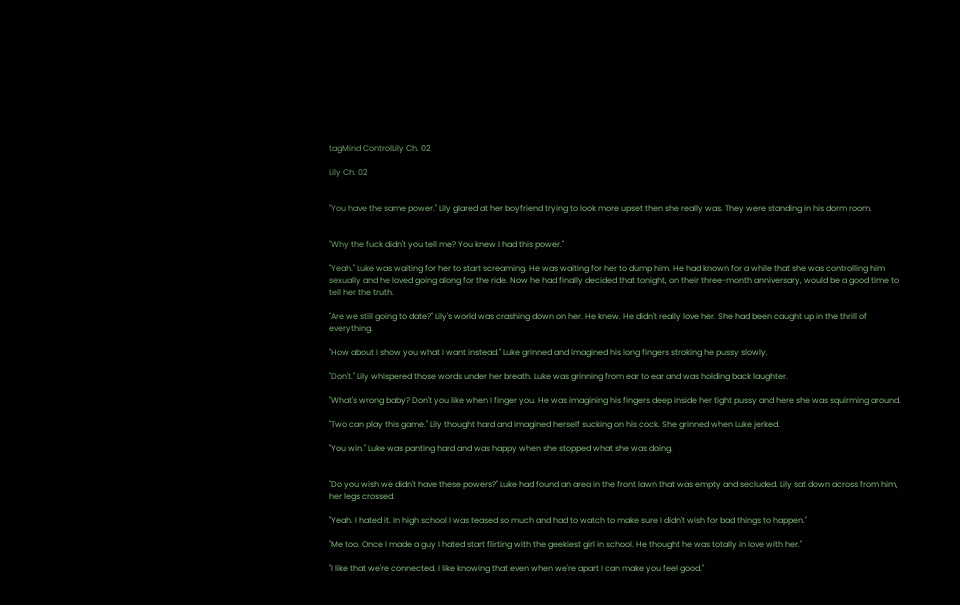tagMind ControlLily Ch. 02

Lily Ch. 02


"You have the same power." Lily glared at her boyfriend trying to look more upset then she really was. They were standing in his dorm room.


"Why the fuck didn't you tell me? You knew I had this power."

"Yeah." Luke was waiting for her to start screaming. He was waiting for her to dump him. He had known for a while that she was controlling him sexually and he loved going along for the ride. Now he had finally decided that tonight, on their three-month anniversary, would be a good time to tell her the truth.

"Are we still going to date?" Lily's world was crashing down on her. He knew. He didn't really love her. She had been caught up in the thrill of everything.

"How about I show you what I want instead." Luke grinned and imagined his long fingers stroking he pussy slowly.

"Don't." Lily whispered those words under her breath. Luke was grinning from ear to ear and was holding back laughter.

"What's wrong baby? Don't you like when I finger you. He was imagining his fingers deep inside her tight pussy and here she was squirming around.

"Two can play this game." Lily thought hard and imagined herself sucking on his cock. She grinned when Luke jerked.

"You win." Luke was panting hard and was happy when she stopped what she was doing.


"Do you wish we didn't have these powers?" Luke had found an area in the front lawn that was empty and secluded. Lily sat down across from him, her legs crossed.

"Yeah. I hated it. In high school I was teased so much and had to watch to make sure I didn't wish for bad things to happen."

"Me too. Once I made a guy I hated start flirting with the geekiest girl in school. He thought he was totally in love with her."

"I like that we're connected. I like knowing that even when we're apart I can make you feel good."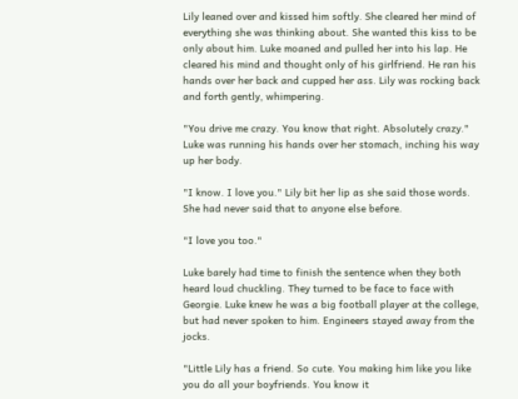Lily leaned over and kissed him softly. She cleared her mind of everything she was thinking about. She wanted this kiss to be only about him. Luke moaned and pulled her into his lap. He cleared his mind and thought only of his girlfriend. He ran his hands over her back and cupped her ass. Lily was rocking back and forth gently, whimpering.

"You drive me crazy. You know that right. Absolutely crazy." Luke was running his hands over her stomach, inching his way up her body.

"I know. I love you." Lily bit her lip as she said those words. She had never said that to anyone else before.

"I love you too."

Luke barely had time to finish the sentence when they both heard loud chuckling. They turned to be face to face with Georgie. Luke knew he was a big football player at the college, but had never spoken to him. Engineers stayed away from the jocks.

"Little Lily has a friend. So cute. You making him like you like you do all your boyfriends. You know it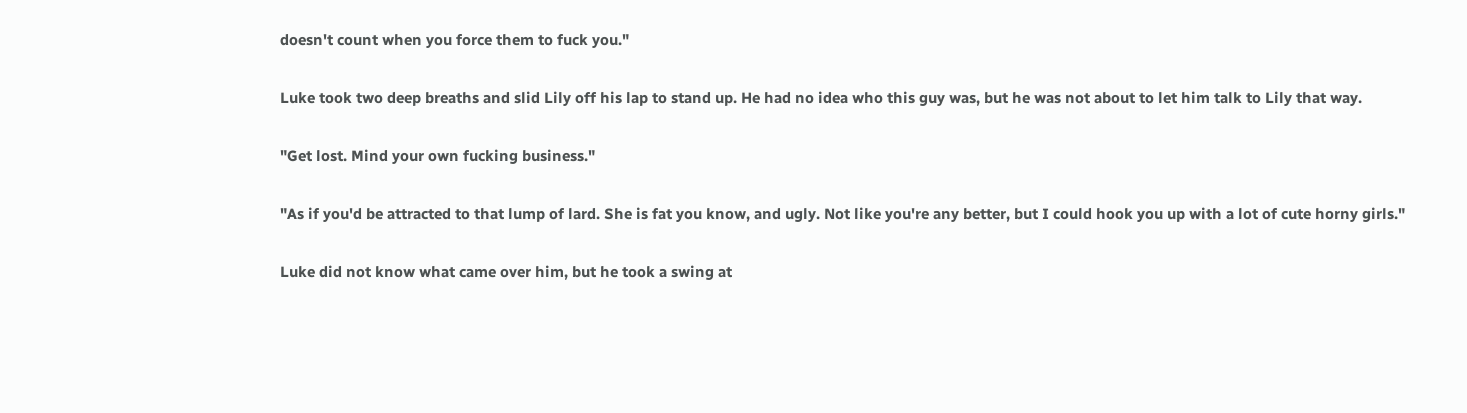doesn't count when you force them to fuck you."

Luke took two deep breaths and slid Lily off his lap to stand up. He had no idea who this guy was, but he was not about to let him talk to Lily that way.

"Get lost. Mind your own fucking business."

"As if you'd be attracted to that lump of lard. She is fat you know, and ugly. Not like you're any better, but I could hook you up with a lot of cute horny girls."

Luke did not know what came over him, but he took a swing at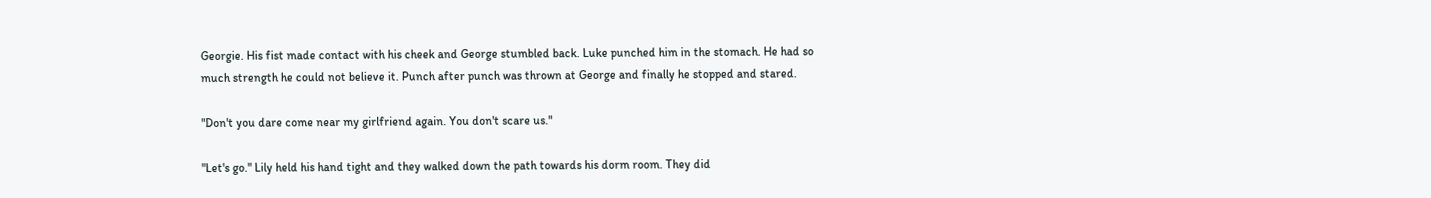Georgie. His fist made contact with his cheek and George stumbled back. Luke punched him in the stomach. He had so much strength he could not believe it. Punch after punch was thrown at George and finally he stopped and stared.

"Don't you dare come near my girlfriend again. You don't scare us."

"Let's go." Lily held his hand tight and they walked down the path towards his dorm room. They did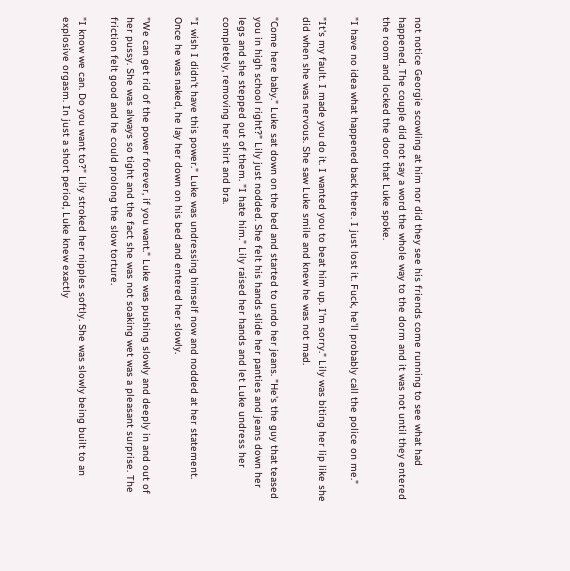not notice Georgie scowling at him nor did they see his friends come running to see what had happened. The couple did not say a word the whole way to the dorm and it was not until they entered the room and locked the door that Luke spoke.

"I have no idea what happened back there. I just lost it. Fuck, he'll probably call the police on me."

"It's my fault. I made you do it. I wanted you to beat him up. I'm sorry." Lily was biting her lip like she did when she was nervous. She saw Luke smile and knew he was not mad.

"Come here baby." Luke sat down on the bed and started to undo her jeans. "He's the guy that teased you in high school right?" Lily just nodded. She felt his hands slide her panties and jeans down her legs and she stepped out of them. "I hate him." Lily raised her hands and let Luke undress her completely, removing her shirt and bra.

"I wish I didn't have this power." Luke was undressing himself now and nodded at her statement. Once he was naked, he lay her down on his bed and entered her slowly.

"We can get rid of the power forever, if you want." Luke was pushing slowly and deeply in and out of her pussy. She was always so tight and the fact she was not soaking wet was a pleasant surprise. The friction felt good and he could prolong the slow torture.

"I know we can. Do you want to?" Lily stroked her nipples softly. She was slowly being built to an explosive orgasm. In just a short period, Luke knew exactly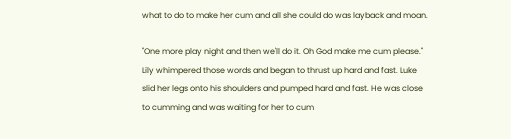what to do to make her cum and all she could do was layback and moan.

"One more play night and then we'll do it. Oh God make me cum please." Lily whimpered those words and began to thrust up hard and fast. Luke slid her legs onto his shoulders and pumped hard and fast. He was close to cumming and was waiting for her to cum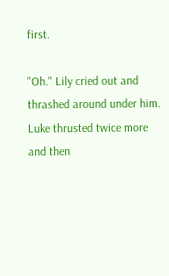first.

"Oh." Lily cried out and thrashed around under him. Luke thrusted twice more and then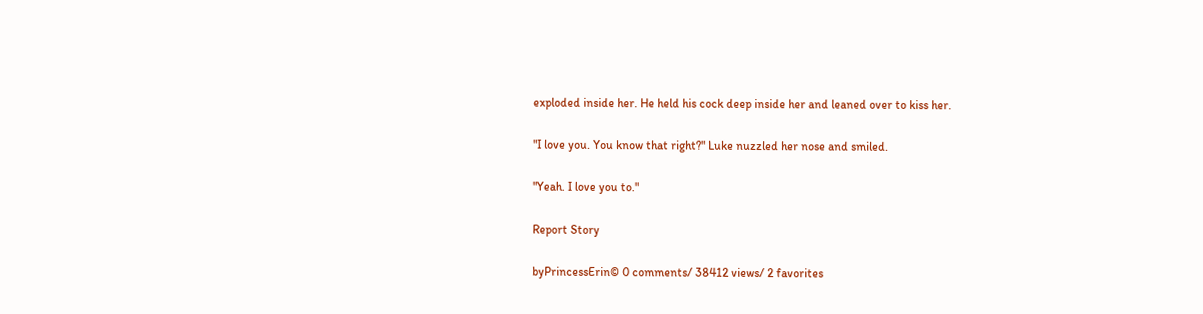exploded inside her. He held his cock deep inside her and leaned over to kiss her.

"I love you. You know that right?" Luke nuzzled her nose and smiled.

"Yeah. I love you to."

Report Story

byPrincessErin© 0 comments/ 38412 views/ 2 favorites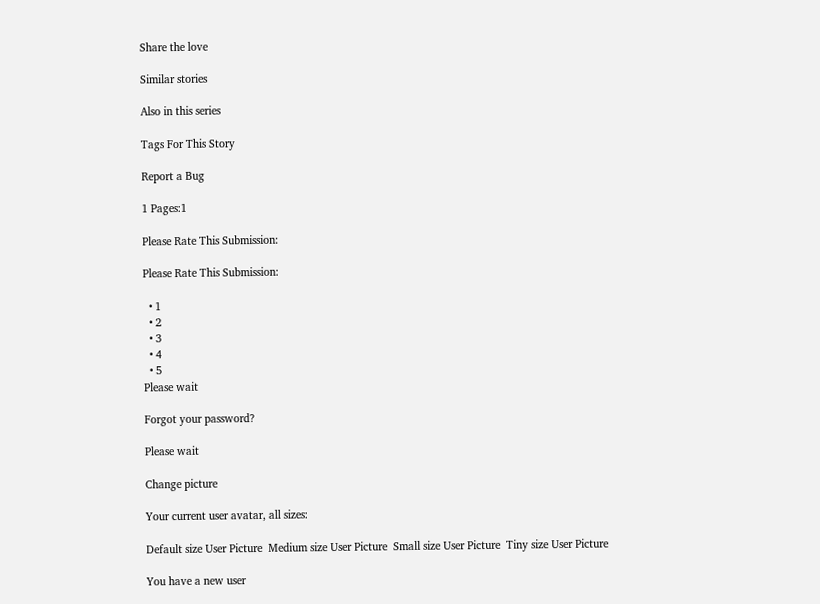Share the love

Similar stories

Also in this series

Tags For This Story

Report a Bug

1 Pages:1

Please Rate This Submission:

Please Rate This Submission:

  • 1
  • 2
  • 3
  • 4
  • 5
Please wait

Forgot your password?

Please wait

Change picture

Your current user avatar, all sizes:

Default size User Picture  Medium size User Picture  Small size User Picture  Tiny size User Picture

You have a new user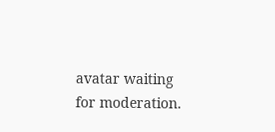avatar waiting for moderation.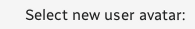Select new user avatar: